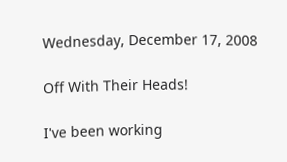Wednesday, December 17, 2008

Off With Their Heads!

I've been working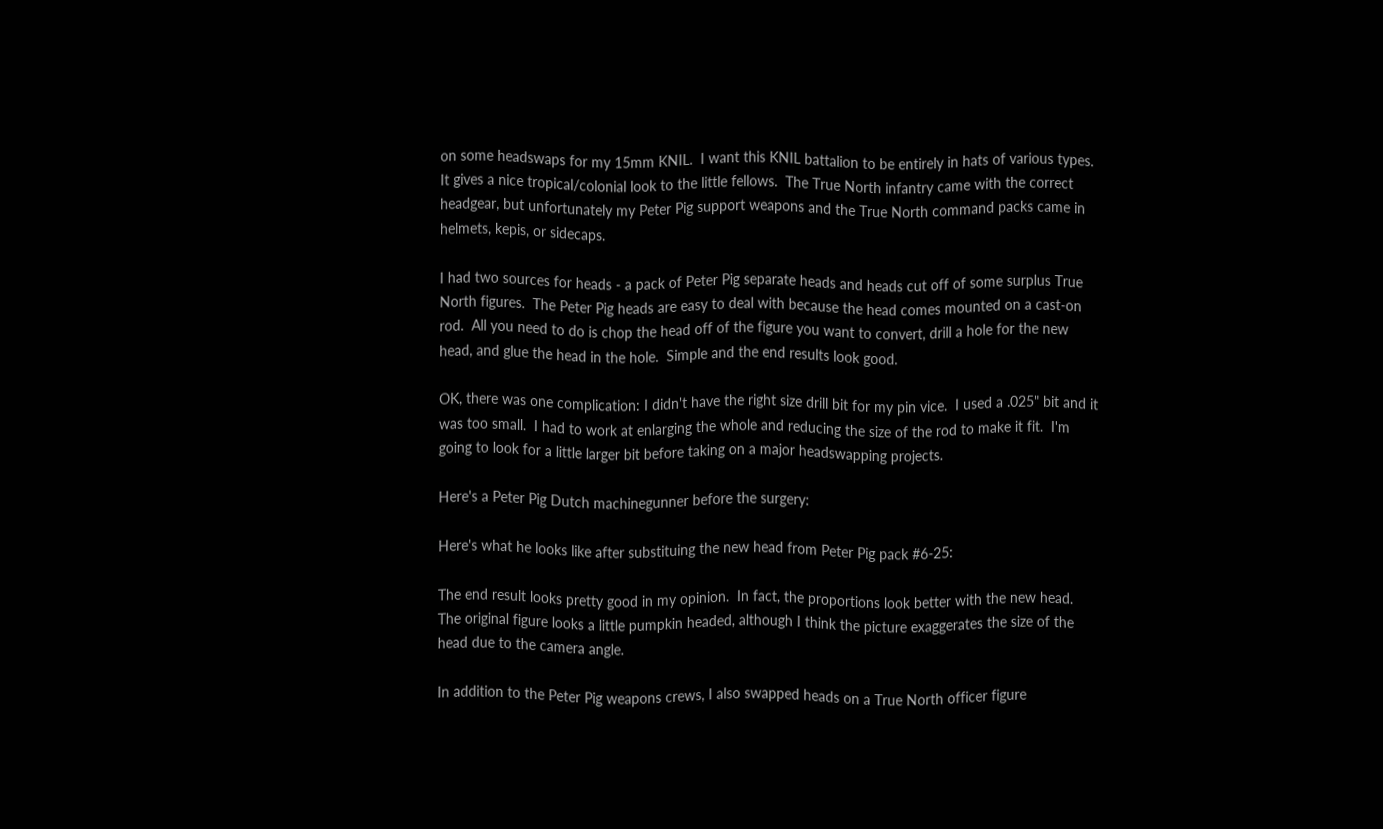on some headswaps for my 15mm KNIL.  I want this KNIL battalion to be entirely in hats of various types.  It gives a nice tropical/colonial look to the little fellows.  The True North infantry came with the correct headgear, but unfortunately my Peter Pig support weapons and the True North command packs came in helmets, kepis, or sidecaps.

I had two sources for heads - a pack of Peter Pig separate heads and heads cut off of some surplus True North figures.  The Peter Pig heads are easy to deal with because the head comes mounted on a cast-on rod.  All you need to do is chop the head off of the figure you want to convert, drill a hole for the new head, and glue the head in the hole.  Simple and the end results look good.

OK, there was one complication: I didn't have the right size drill bit for my pin vice.  I used a .025" bit and it was too small.  I had to work at enlarging the whole and reducing the size of the rod to make it fit.  I'm going to look for a little larger bit before taking on a major headswapping projects.

Here's a Peter Pig Dutch machinegunner before the surgery:

Here's what he looks like after substituing the new head from Peter Pig pack #6-25:

The end result looks pretty good in my opinion.  In fact, the proportions look better with the new head.  The original figure looks a little pumpkin headed, although I think the picture exaggerates the size of the head due to the camera angle.

In addition to the Peter Pig weapons crews, I also swapped heads on a True North officer figure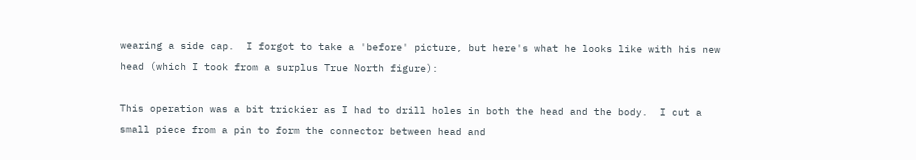wearing a side cap.  I forgot to take a 'before' picture, but here's what he looks like with his new head (which I took from a surplus True North figure):

This operation was a bit trickier as I had to drill holes in both the head and the body.  I cut a small piece from a pin to form the connector between head and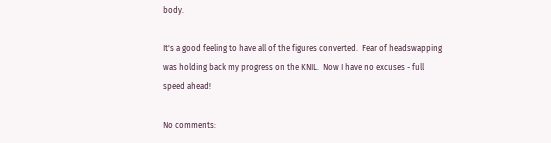body.

It's a good feeling to have all of the figures converted.  Fear of headswapping was holding back my progress on the KNIL.  Now I have no excuses - full speed ahead!

No comments: